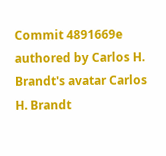Commit 4891669e authored by Carlos H. Brandt's avatar Carlos H. Brandt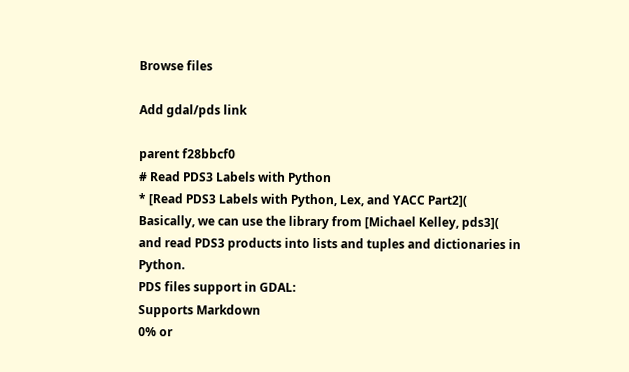Browse files

Add gdal/pds link

parent f28bbcf0
# Read PDS3 Labels with Python
* [Read PDS3 Labels with Python, Lex, and YACC Part2](
Basically, we can use the library from [Michael Kelley, pds3](
and read PDS3 products into lists and tuples and dictionaries in Python.
PDS files support in GDAL:
Supports Markdown
0% or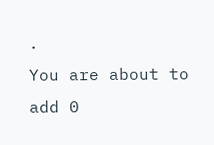.
You are about to add 0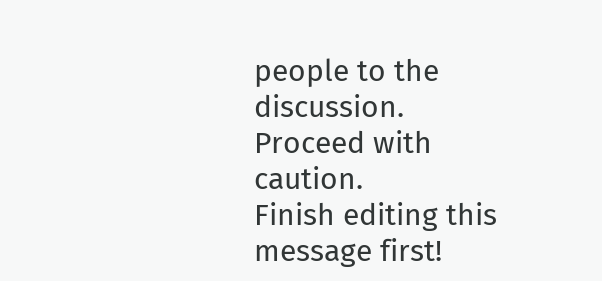people to the discussion. Proceed with caution.
Finish editing this message first!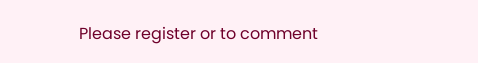Please register or to comment